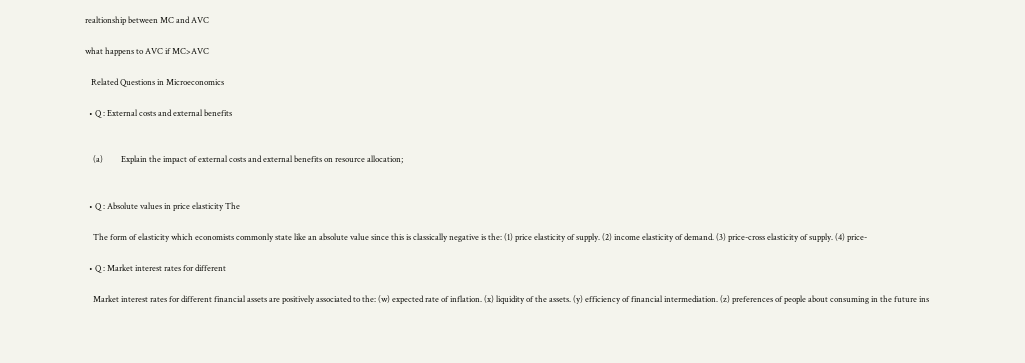realtionship between MC and AVC

what happens to AVC if MC>AVC

   Related Questions in Microeconomics

  • Q : External costs and external benefits


    (a)         Explain the impact of external costs and external benefits on resource allocation;


  • Q : Absolute values in price elasticity The

    The form of elasticity which economists commonly state like an absolute value since this is classically negative is the: (1) price elasticity of supply. (2) income elasticity of demand. (3) price-cross elasticity of supply. (4) price-

  • Q : Market interest rates for different

    Market interest rates for different financial assets are positively associated to the: (w) expected rate of inflation. (x) liquidity of the assets. (y) efficiency of financial intermediation. (z) preferences of people about consuming in the future ins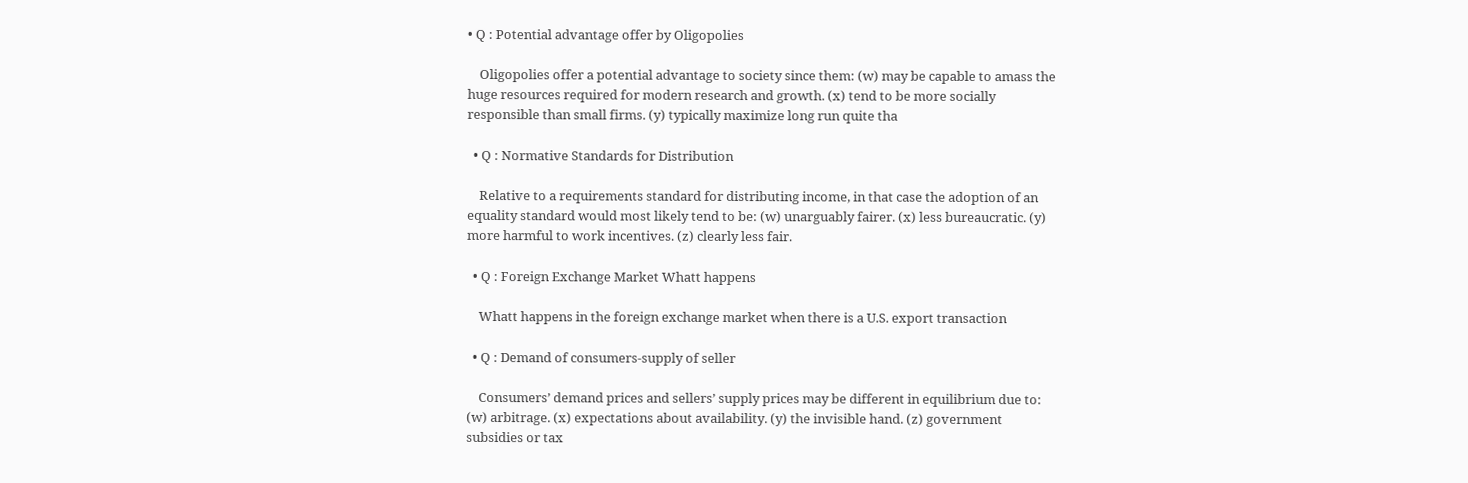• Q : Potential advantage offer by Oligopolies

    Oligopolies offer a potential advantage to society since them: (w) may be capable to amass the huge resources required for modern research and growth. (x) tend to be more socially responsible than small firms. (y) typically maximize long run quite tha

  • Q : Normative Standards for Distribution

    Relative to a requirements standard for distributing income, in that case the adoption of an equality standard would most likely tend to be: (w) unarguably fairer. (x) less bureaucratic. (y) more harmful to work incentives. (z) clearly less fair.

  • Q : Foreign Exchange Market Whatt happens

    Whatt happens in the foreign exchange market when there is a U.S. export transaction

  • Q : Demand of consumers-supply of seller

    Consumers’ demand prices and sellers’ supply prices may be different in equilibrium due to: (w) arbitrage. (x) expectations about availability. (y) the invisible hand. (z) government subsidies or tax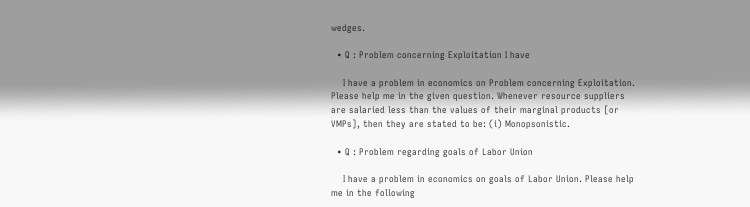wedges.

  • Q : Problem concerning Exploitation I have

    I have a problem in economics on Problem concerning Exploitation. Please help me in the given question. Whenever resource suppliers are salaried less than the values of their marginal products [or VMPs], then they are stated to be: (i) Monopsonistic.

  • Q : Problem regarding goals of Labor Union

    I have a problem in economics on goals of Labor Union. Please help me in the following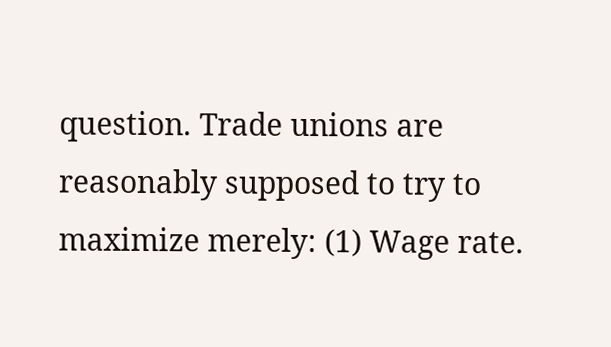question. Trade unions are reasonably supposed to try to maximize merely: (1) Wage rate.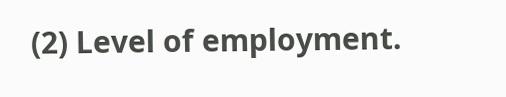(2) Level of employment.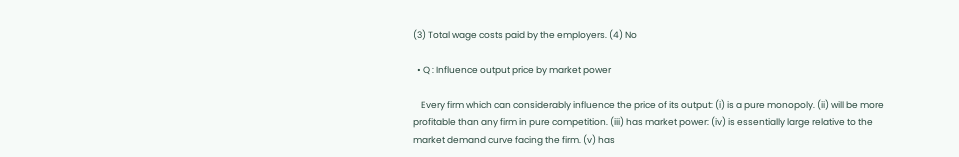(3) Total wage costs paid by the employers. (4) No

  • Q : Influence output price by market power

    Every firm which can considerably influence the price of its output: (i) is a pure monopoly. (ii) will be more profitable than any firm in pure competition. (iii) has market power: (iv) is essentially large relative to the market demand curve facing the firm. (v) has